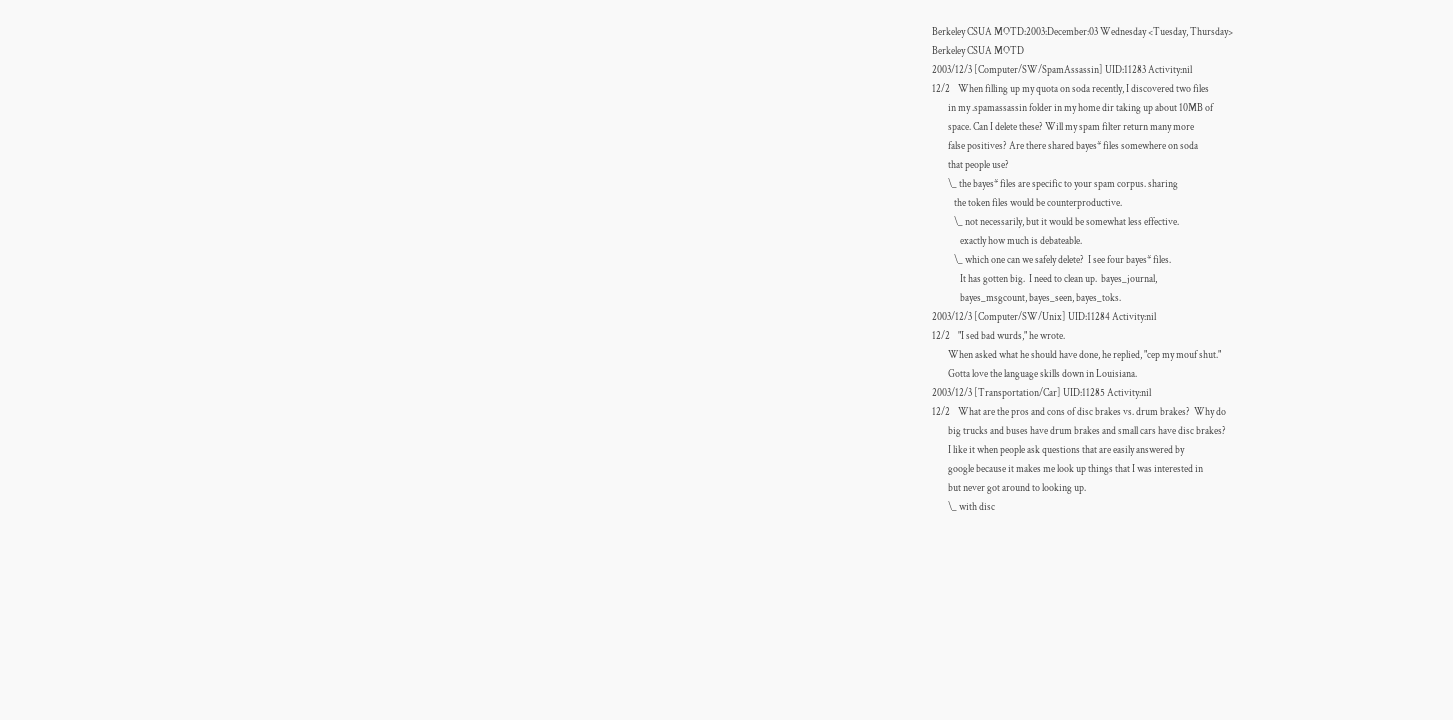Berkeley CSUA MOTD:2003:December:03 Wednesday <Tuesday, Thursday>
Berkeley CSUA MOTD
2003/12/3 [Computer/SW/SpamAssassin] UID:11283 Activity:nil
12/2    When filling up my quota on soda recently, I discovered two files
        in my .spamassassin folder in my home dir taking up about 10MB of
        space. Can I delete these? Will my spam filter return many more
        false positives? Are there shared bayes* files somewhere on soda
        that people use?
        \_ the bayes* files are specific to your spam corpus. sharing
           the token files would be counterproductive.
           \_ not necessarily, but it would be somewhat less effective.
              exactly how much is debateable.
           \_ which one can we safely delete?  I see four bayes* files.
              It has gotten big.  I need to clean up.  bayes_journal,
              bayes_msgcount, bayes_seen, bayes_toks.
2003/12/3 [Computer/SW/Unix] UID:11284 Activity:nil
12/2    "I sed bad wurds," he wrote.
        When asked what he should have done, he replied, "cep my mouf shut."
        Gotta love the language skills down in Louisiana.
2003/12/3 [Transportation/Car] UID:11285 Activity:nil
12/2    What are the pros and cons of disc brakes vs. drum brakes?  Why do
        big trucks and buses have drum brakes and small cars have disc brakes?
        I like it when people ask questions that are easily answered by
        google because it makes me look up things that I was interested in
        but never got around to looking up.
        \_ with disc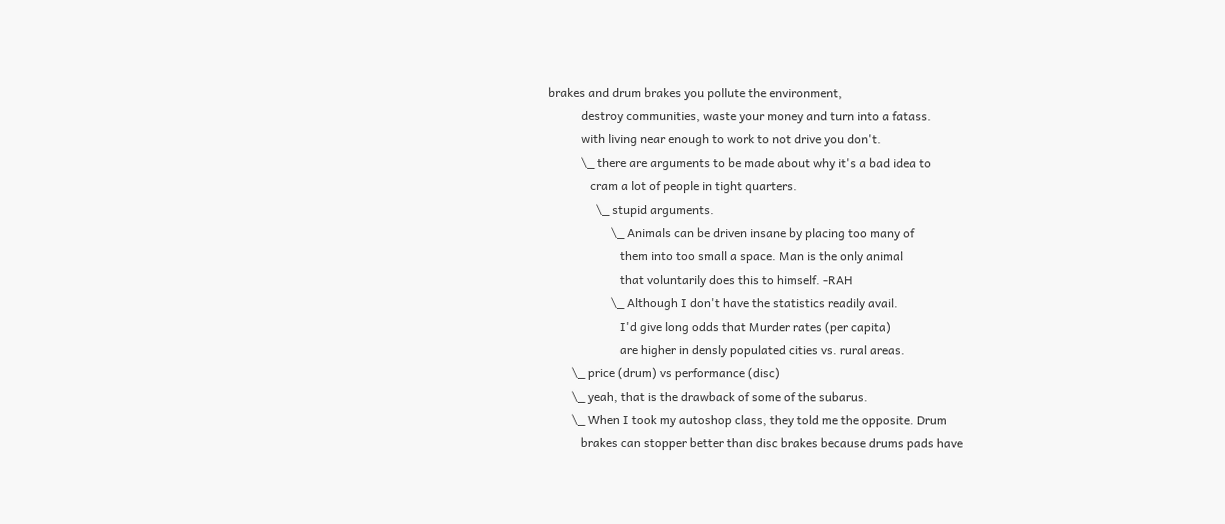brakes and drum brakes you pollute the environment,
           destroy communities, waste your money and turn into a fatass.
           with living near enough to work to not drive you don't.
           \_ there are arguments to be made about why it's a bad idea to
              cram a lot of people in tight quarters.
                \_ stupid arguments.
                     \_ Animals can be driven insane by placing too many of
                        them into too small a space. Man is the only animal
                        that voluntarily does this to himself. -RAH
                     \_ Although I don't have the statistics readily avail.
                        I'd give long odds that Murder rates (per capita)
                        are higher in densly populated cities vs. rural areas.
        \_ price (drum) vs performance (disc)
        \_ yeah, that is the drawback of some of the subarus.
        \_ When I took my autoshop class, they told me the opposite. Drum
           brakes can stopper better than disc brakes because drums pads have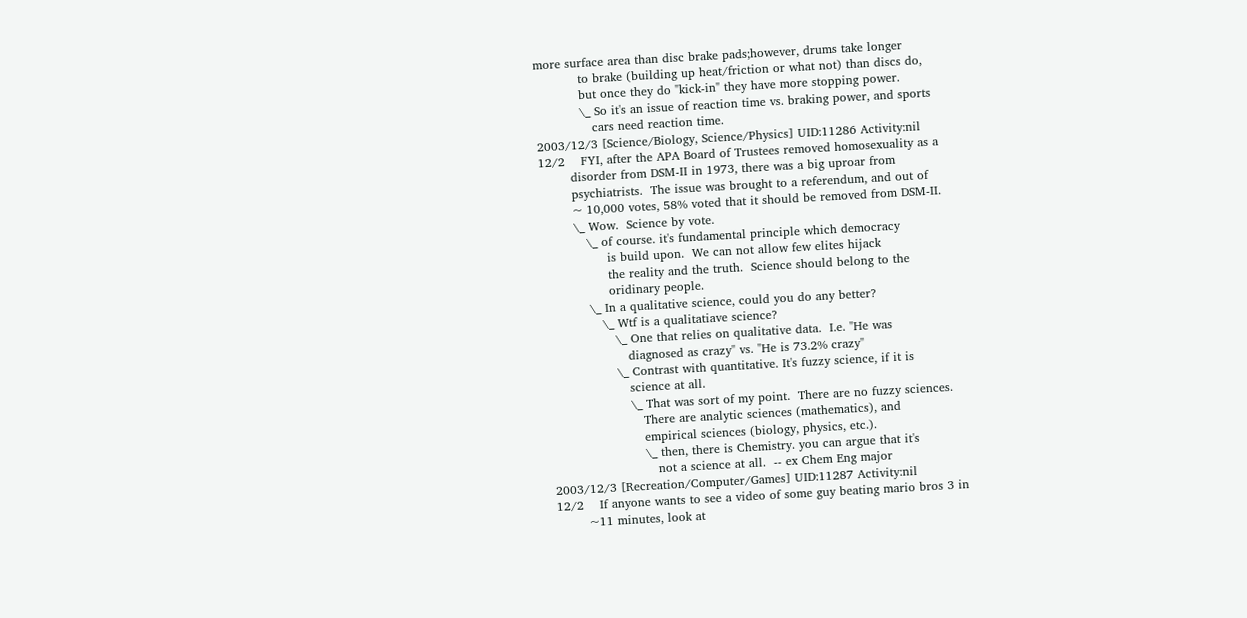more surface area than disc brake pads;however, drums take longer
           to brake (building up heat/friction or what not) than discs do,
           but once they do "kick-in" they have more stopping power.
           \_ So it's an issue of reaction time vs. braking power, and sports
              cars need reaction time.
2003/12/3 [Science/Biology, Science/Physics] UID:11286 Activity:nil
12/2    FYI, after the APA Board of Trustees removed homosexuality as a
        disorder from DSM-II in 1973, there was a big uproar from
        psychiatrists.  The issue was brought to a referendum, and out of
        ~ 10,000 votes, 58% voted that it should be removed from DSM-II.
        \_ Wow.  Science by vote.
           \_ of course. it's fundamental principle which democracy
                is build upon.  We can not allow few elites hijack
                the reality and the truth.  Science should belong to the
                oridinary people.
           \_ In a qualitative science, could you do any better?
              \_ Wtf is a qualitatiave science?
                 \_ One that relies on qualitative data.  I.e. "He was
                    diagnosed as crazy" vs. "He is 73.2% crazy"
                 \_ Contrast with quantitative. It's fuzzy science, if it is
                    science at all.
                    \_ That was sort of my point.  There are no fuzzy sciences.
                       There are analytic sciences (mathematics), and
                       empirical sciences (biology, physics, etc.).
                       \_ then, there is Chemistry. you can argue that it's
                          not a science at all.  -- ex Chem Eng major
2003/12/3 [Recreation/Computer/Games] UID:11287 Activity:nil
12/2    If anyone wants to see a video of some guy beating mario bros 3 in
        ~11 minutes, look at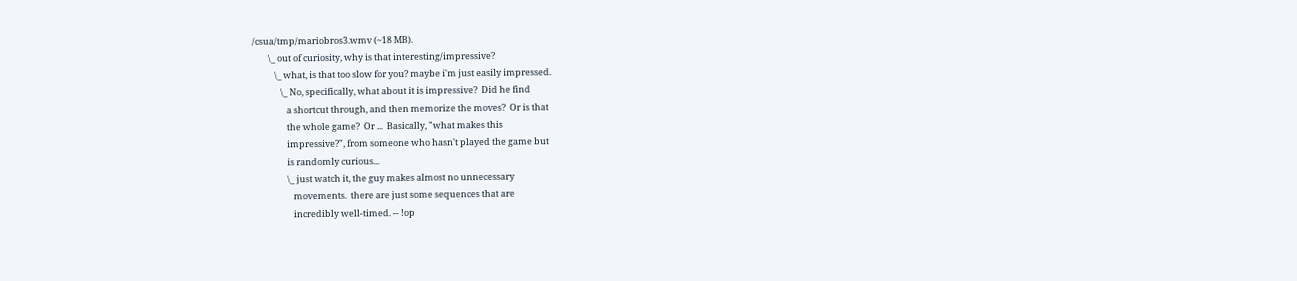/csua/tmp/mariobros3.wmv (~18 MB).
        \_ out of curiosity, why is that interesting/impressive?
           \_ what, is that too slow for you? maybe i'm just easily impressed.
              \_ No, specifically, what about it is impressive?  Did he find
                 a shortcut through, and then memorize the moves?  Or is that
                 the whole game?  Or ...  Basically, "what makes this
                 impressive?", from someone who hasn't played the game but
                 is randomly curious...
                 \_ just watch it, the guy makes almost no unnecessary
                    movements.  there are just some sequences that are
                    incredibly well-timed. -- !op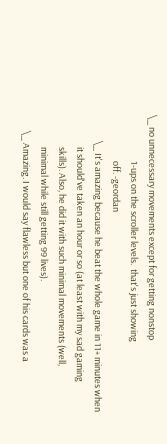\_ no unnecessary movements except for getting nonstop
                       1-ups on the scroller levels.  that's just showing
                       off. -geordan
             \_ It's amazing because he beat the whole game in 11+ minutes when
                it should've taken an hour or so (at least with my sad gaming
                skills). Also, he did it with such minimal movements (well,
                minimal while still getting 99 lives).
        \_ Amazing. I would say flawless but one of his cards was a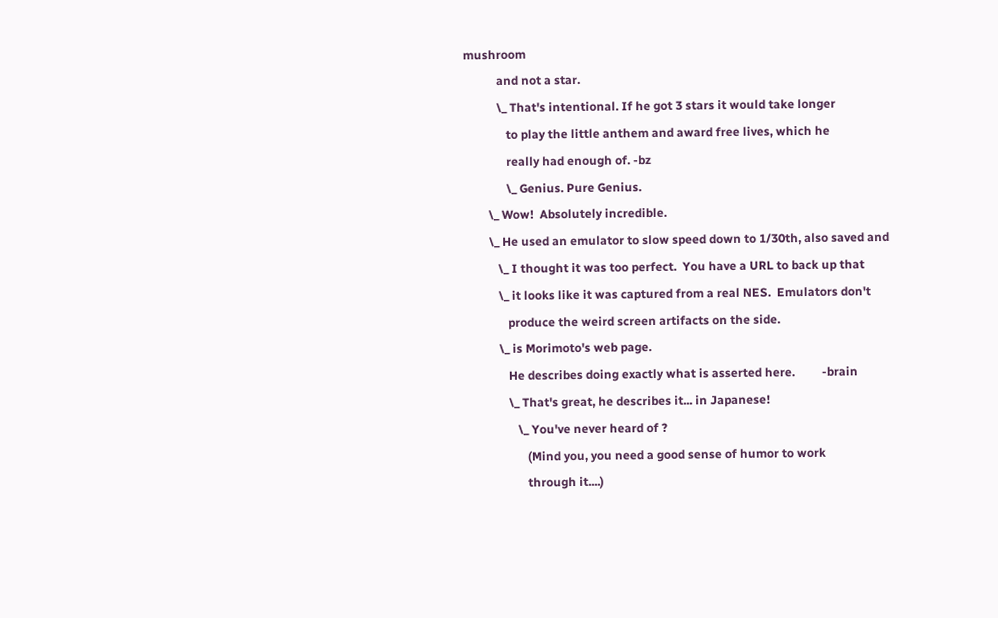mushroom
           and not a star.
           \_ That's intentional. If he got 3 stars it would take longer
              to play the little anthem and award free lives, which he
              really had enough of. -bz
              \_ Genius. Pure Genius.
        \_ Wow!  Absolutely incredible.
        \_ He used an emulator to slow speed down to 1/30th, also saved and
           \_ I thought it was too perfect.  You have a URL to back up that
           \_ it looks like it was captured from a real NES.  Emulators don't
              produce the weird screen artifacts on the side.
           \_ is Morimoto's web page.
              He describes doing exactly what is asserted here.         -brain
              \_ That's great, he describes it... in Japanese!
                 \_ You've never heard of ?
                    (Mind you, you need a good sense of humor to work
                    through it....)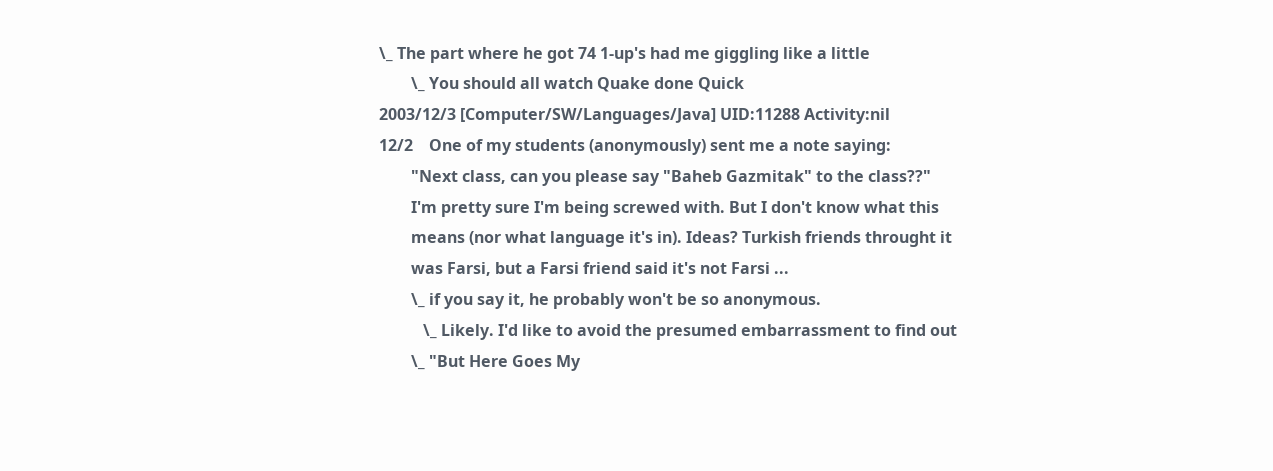\_ The part where he got 74 1-up's had me giggling like a little
        \_ You should all watch Quake done Quick
2003/12/3 [Computer/SW/Languages/Java] UID:11288 Activity:nil
12/2    One of my students (anonymously) sent me a note saying:
        "Next class, can you please say "Baheb Gazmitak" to the class??"
        I'm pretty sure I'm being screwed with. But I don't know what this
        means (nor what language it's in). Ideas? Turkish friends throught it
        was Farsi, but a Farsi friend said it's not Farsi ...
        \_ if you say it, he probably won't be so anonymous.
           \_ Likely. I'd like to avoid the presumed embarrassment to find out
        \_ "But Here Goes My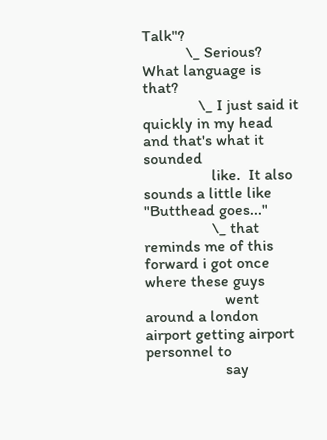Talk"?
           \_ Serious? What language is that?
              \_ I just said it quickly in my head and that's what it sounded
                 like.  It also sounds a little like "Butthead goes..."
                 \_ that reminds me of this forward i got once where these guys
                    went around a london airport getting airport personnel to
                    say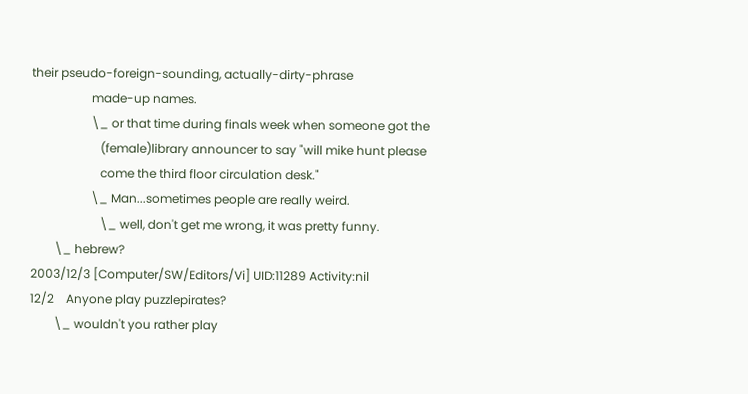their pseudo-foreign-sounding, actually-dirty-phrase
                    made-up names.
                    \_ or that time during finals week when someone got the
                       (female)library announcer to say "will mike hunt please
                       come the third floor circulation desk."
                    \_ Man...sometimes people are really weird.
                       \_ well, don't get me wrong, it was pretty funny.
        \_ hebrew?
2003/12/3 [Computer/SW/Editors/Vi] UID:11289 Activity:nil
12/2    Anyone play puzzlepirates?
        \_ wouldn't you rather play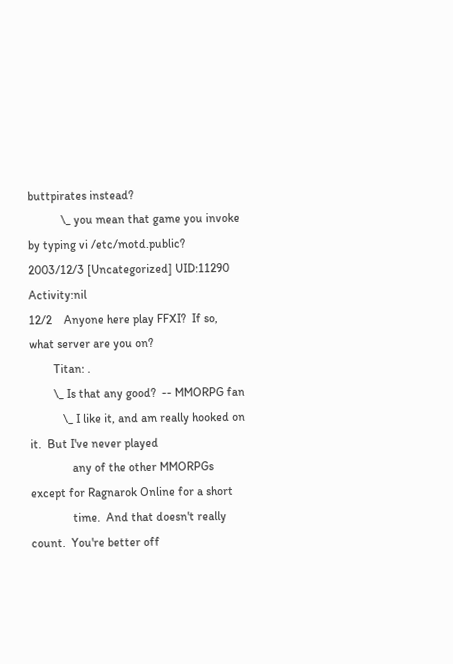buttpirates instead?
           \_ you mean that game you invoke by typing vi /etc/motd.public?
2003/12/3 [Uncategorized] UID:11290 Activity:nil
12/2    Anyone here play FFXI?  If so, what server are you on?
        Titan: .
        \_ Is that any good?  -- MMORPG fan
           \_ I like it, and am really hooked on it.  But I've never played
              any of the other MMORPGs except for Ragnarok Online for a short
              time.  And that doesn't really count.  You're better off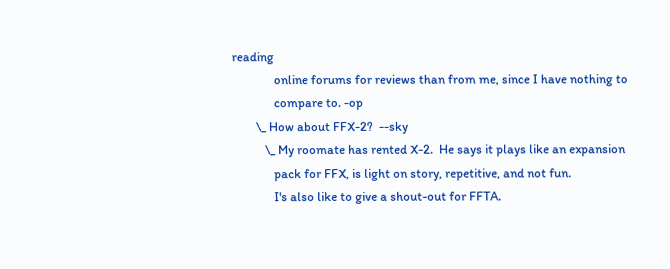reading
              online forums for reviews than from me, since I have nothing to
              compare to. -op
        \_ How about FFX-2?  --sky
           \_ My roomate has rented X-2.  He says it plays like an expansion
              pack for FFX, is light on story, repetitive, and not fun.
              I's also like to give a shout-out for FFTA.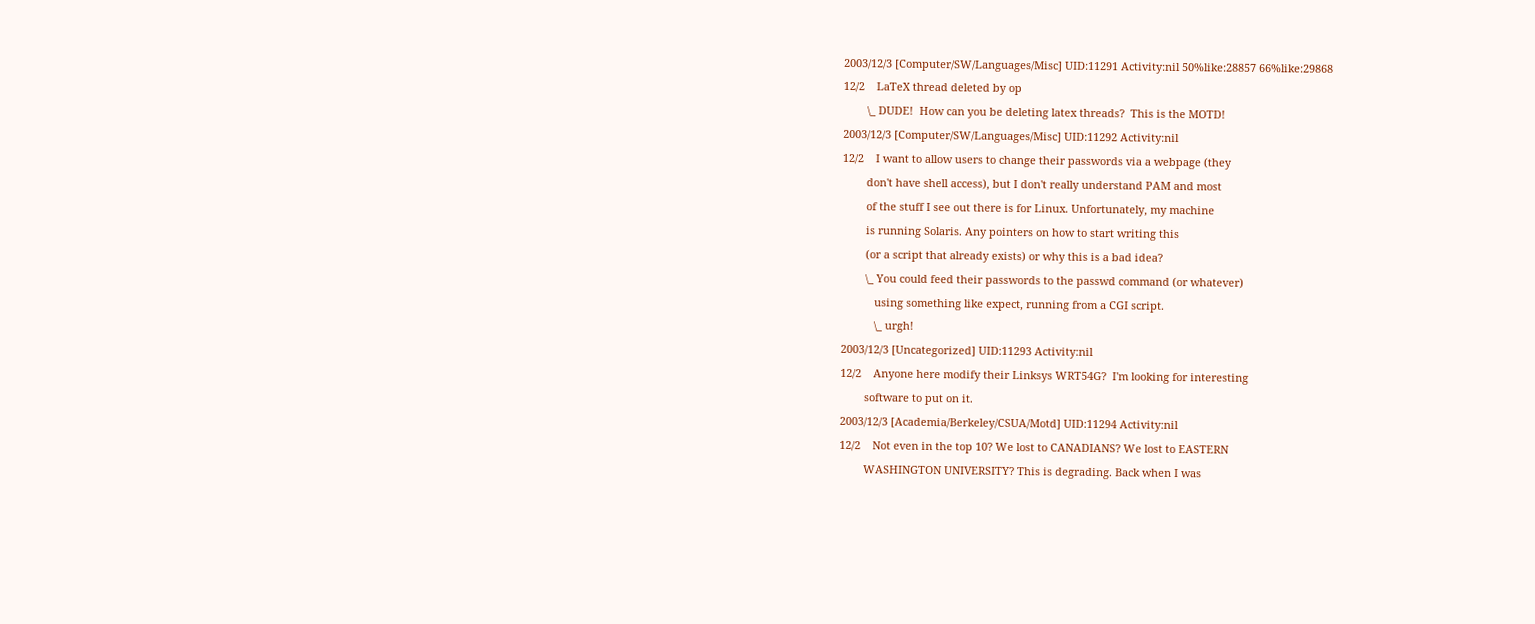2003/12/3 [Computer/SW/Languages/Misc] UID:11291 Activity:nil 50%like:28857 66%like:29868
12/2    LaTeX thread deleted by op
        \_ DUDE!  How can you be deleting latex threads?  This is the MOTD!
2003/12/3 [Computer/SW/Languages/Misc] UID:11292 Activity:nil
12/2    I want to allow users to change their passwords via a webpage (they
        don't have shell access), but I don't really understand PAM and most
        of the stuff I see out there is for Linux. Unfortunately, my machine
        is running Solaris. Any pointers on how to start writing this
        (or a script that already exists) or why this is a bad idea?
        \_ You could feed their passwords to the passwd command (or whatever)
           using something like expect, running from a CGI script.
           \_ urgh!
2003/12/3 [Uncategorized] UID:11293 Activity:nil
12/2    Anyone here modify their Linksys WRT54G?  I'm looking for interesting
        software to put on it.
2003/12/3 [Academia/Berkeley/CSUA/Motd] UID:11294 Activity:nil
12/2    Not even in the top 10? We lost to CANADIANS? We lost to EASTERN
        WASHINGTON UNIVERSITY? This is degrading. Back when I was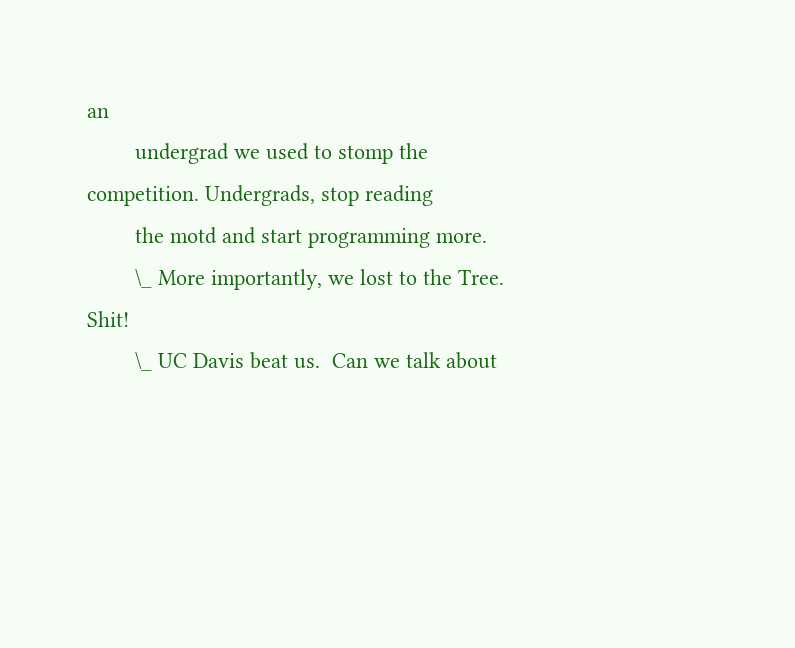an
        undergrad we used to stomp the competition. Undergrads, stop reading
        the motd and start programming more.
        \_ More importantly, we lost to the Tree.  Shit!
        \_ UC Davis beat us.  Can we talk about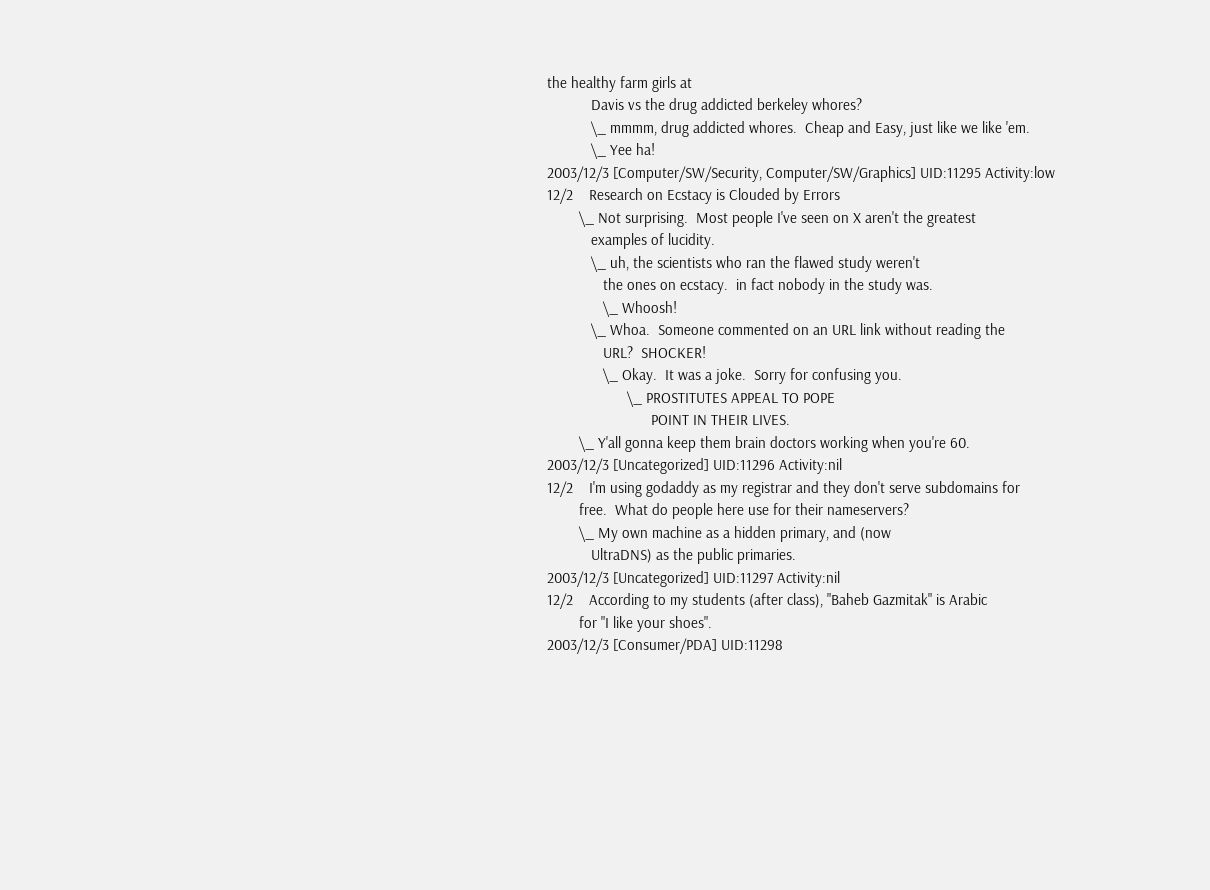the healthy farm girls at
           Davis vs the drug addicted berkeley whores?
           \_ mmmm, drug addicted whores.  Cheap and Easy, just like we like 'em.
           \_ Yee ha!
2003/12/3 [Computer/SW/Security, Computer/SW/Graphics] UID:11295 Activity:low
12/2    Research on Ecstacy is Clouded by Errors
        \_ Not surprising.  Most people I've seen on X aren't the greatest
           examples of lucidity.
           \_ uh, the scientists who ran the flawed study weren't
              the ones on ecstacy.  in fact nobody in the study was.
              \_ Whoosh!
           \_ Whoa.  Someone commented on an URL link without reading the
              URL?  SHOCKER!
              \_ Okay.  It was a joke.  Sorry for confusing you.
                    \_ PROSTITUTES APPEAL TO POPE
                          POINT IN THEIR LIVES.
        \_ Y'all gonna keep them brain doctors working when you're 60.
2003/12/3 [Uncategorized] UID:11296 Activity:nil
12/2    I'm using godaddy as my registrar and they don't serve subdomains for
        free.  What do people here use for their nameservers?
        \_ My own machine as a hidden primary, and (now
           UltraDNS) as the public primaries.
2003/12/3 [Uncategorized] UID:11297 Activity:nil
12/2    According to my students (after class), "Baheb Gazmitak" is Arabic
        for "I like your shoes".
2003/12/3 [Consumer/PDA] UID:11298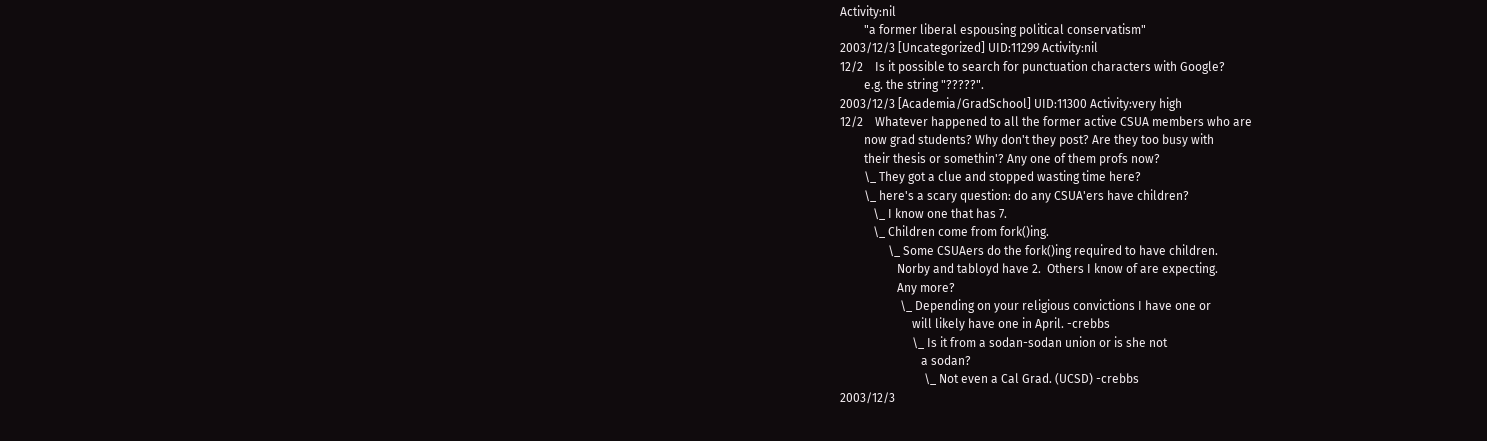Activity:nil
        "a former liberal espousing political conservatism"
2003/12/3 [Uncategorized] UID:11299 Activity:nil
12/2    Is it possible to search for punctuation characters with Google?
        e.g. the string "?????".
2003/12/3 [Academia/GradSchool] UID:11300 Activity:very high
12/2    Whatever happened to all the former active CSUA members who are
        now grad students? Why don't they post? Are they too busy with
        their thesis or somethin'? Any one of them profs now?
        \_ They got a clue and stopped wasting time here?
        \_ here's a scary question: do any CSUA'ers have children?
           \_ I know one that has 7.
           \_ Children come from fork()ing.
                \_ Some CSUAers do the fork()ing required to have children.
                   Norby and tabloyd have 2.  Others I know of are expecting.
                   Any more?
                    \_ Depending on your religious convictions I have one or
                        will likely have one in April. -crebbs
                        \_ Is it from a sodan-sodan union or is she not
                           a sodan?
                            \_ Not even a Cal Grad. (UCSD) -crebbs
2003/12/3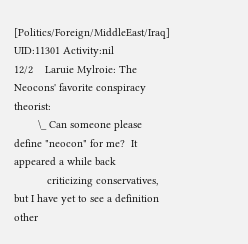[Politics/Foreign/MiddleEast/Iraq] UID:11301 Activity:nil
12/2    Laruie Mylroie: The Neocons' favorite conspiracy theorist:
        \_ Can someone please define "neocon" for me?  It appeared a while back
           criticizing conservatives, but I have yet to see a definition other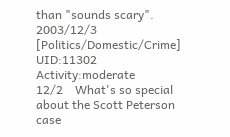than "sounds scary".
2003/12/3 [Politics/Domestic/Crime] UID:11302 Activity:moderate
12/2    What's so special about the Scott Peterson case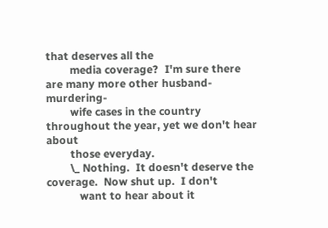that deserves all the
        media coverage?  I'm sure there are many more other husband-murdering-
        wife cases in the country throughout the year, yet we don't hear about
        those everyday.
        \_ Nothing.  It doesn't deserve the coverage.  Now shut up.  I don't
           want to hear about it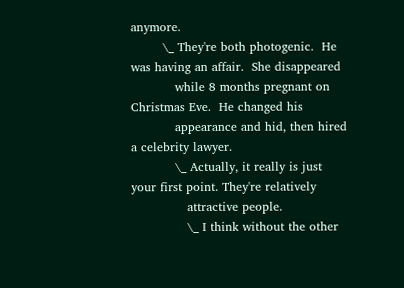anymore.
        \_ They're both photogenic.  He was having an affair.  She disappeared
           while 8 months pregnant on Christmas Eve.  He changed his
           appearance and hid, then hired a celebrity lawyer.
           \_ Actually, it really is just your first point. They're relatively
              attractive people.
              \_ I think without the other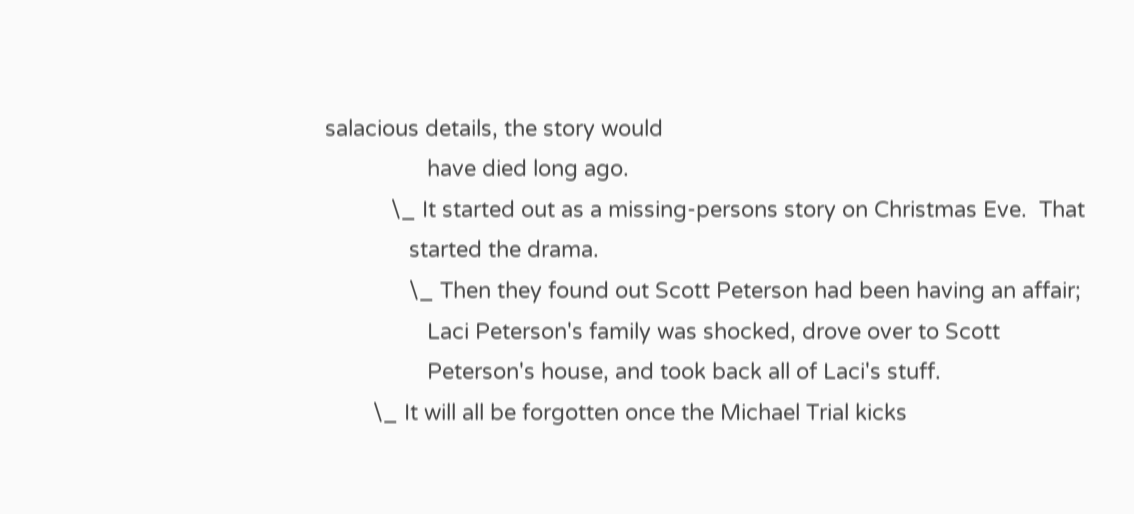salacious details, the story would
                 have died long ago.
           \_ It started out as a missing-persons story on Christmas Eve.  That
              started the drama.
              \_ Then they found out Scott Peterson had been having an affair;
                 Laci Peterson's family was shocked, drove over to Scott
                 Peterson's house, and took back all of Laci's stuff.
        \_ It will all be forgotten once the Michael Trial kicks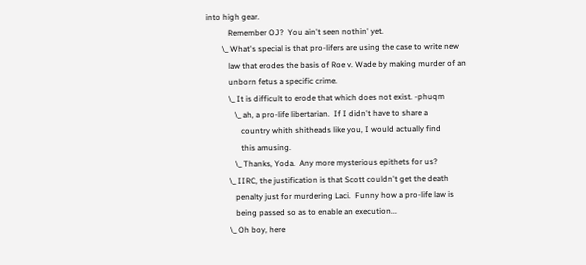into high gear.
           Remember OJ?  You ain't seen nothin' yet.
        \_ What's special is that pro-lifers are using the case to write new
           law that erodes the basis of Roe v. Wade by making murder of an
           unborn fetus a specific crime.
           \_ It is difficult to erode that which does not exist. -phuqm
              \_ ah, a pro-life libertarian.  If I didn't have to share a
                 country whith shitheads like you, I would actually find
                 this amusing.
              \_ Thanks, Yoda.  Any more mysterious epithets for us?
           \_ IIRC, the justification is that Scott couldn't get the death
              penalty just for murdering Laci.  Funny how a pro-life law is
              being passed so as to enable an execution...
           \_ Oh boy, here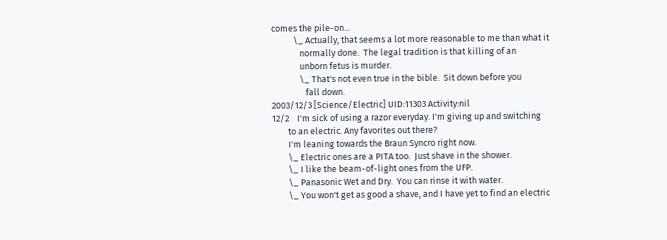comes the pile-on...
           \_ Actually, that seems a lot more reasonable to me than what it
              normally done.  The legal tradition is that killing of an
              unborn fetus is murder.
              \_ That's not even true in the bible.  Sit down before you
                 fall down.
2003/12/3 [Science/Electric] UID:11303 Activity:nil
12/2    I'm sick of using a razor everyday. I'm giving up and switching
        to an electric. Any favorites out there?
        I'm leaning towards the Braun Syncro right now.
        \_ Electric ones are a PITA too.  Just shave in the shower.
        \_ I like the beam-of-light ones from the UFP.
        \_ Panasonic Wet and Dry.  You can rinse it with water.
        \_ You won't get as good a shave, and I have yet to find an electric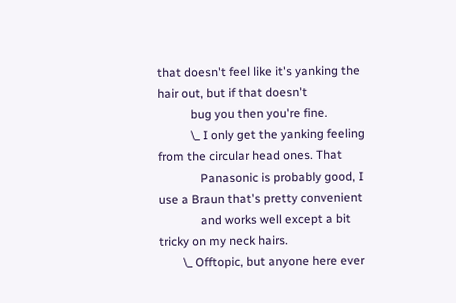that doesn't feel like it's yanking the hair out, but if that doesn't
           bug you then you're fine.
           \_ I only get the yanking feeling from the circular head ones. That
              Panasonic is probably good, I use a Braun that's pretty convenient
              and works well except a bit tricky on my neck hairs.
        \_ Offtopic, but anyone here ever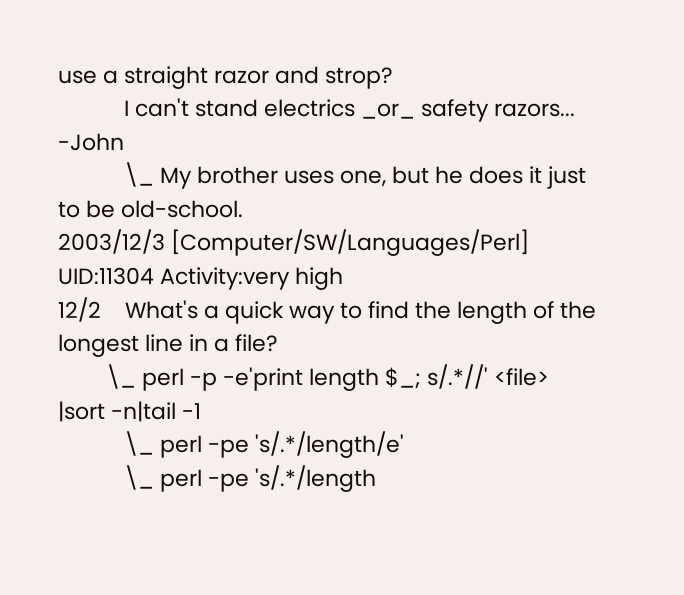use a straight razor and strop?
           I can't stand electrics _or_ safety razors... -John
           \_ My brother uses one, but he does it just to be old-school.
2003/12/3 [Computer/SW/Languages/Perl] UID:11304 Activity:very high
12/2    What's a quick way to find the length of the longest line in a file?
        \_ perl -p -e'print length $_; s/.*//' <file> |sort -n|tail -1
           \_ perl -pe 's/.*/length/e'
           \_ perl -pe 's/.*/length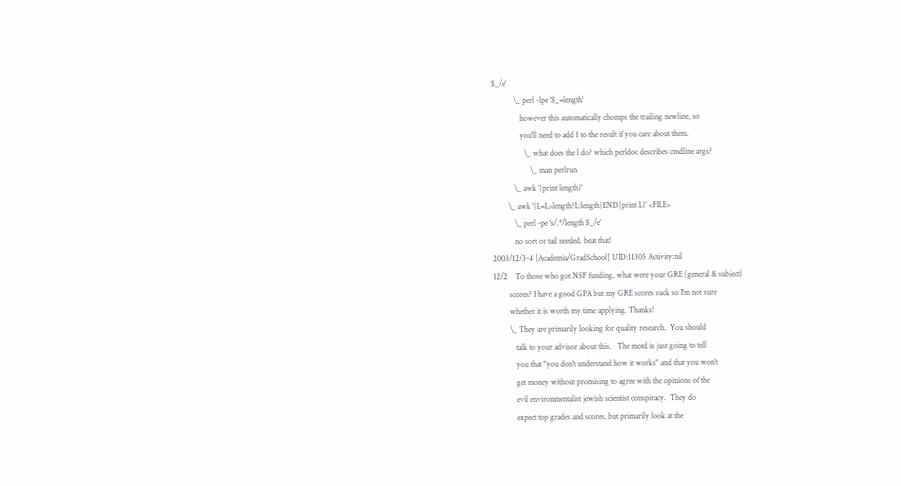$_/e'
           \_ perl -lpe '$_=length'
              however this automatically chomps the trailing newline, so
              you'll need to add 1 to the result if you care about them.
                \_ what does the l do? which perldoc describes cmdline args?
                   \_ man perlrun
           \_ awk '{print length}'
        \_ awk '{L=L>length?L:length}END{print L}' <FILE>
           \_ perl -pe 's/.*/length $_/e'
           no sort or tail needed. beat that!
2003/12/3-4 [Academia/GradSchool] UID:11305 Activity:nil
12/2    To those who got NSF funding, what were your GRE (general & subject)
        scores? I have a good GPA but my GRE scores suck so I'm not sure
        whether it is worth my time applying. Thanks!
        \_ They are primarily looking for quality research.  You should
           talk to your advisor about this.   The motd is just going to tell
           you that "you don't understand how it works" and that you won't
           get money without promising to agree with the opinions of the
           evil environmentalist jewish scientist conspiracy.  They do
           expect top grades and scores, but primarily look at the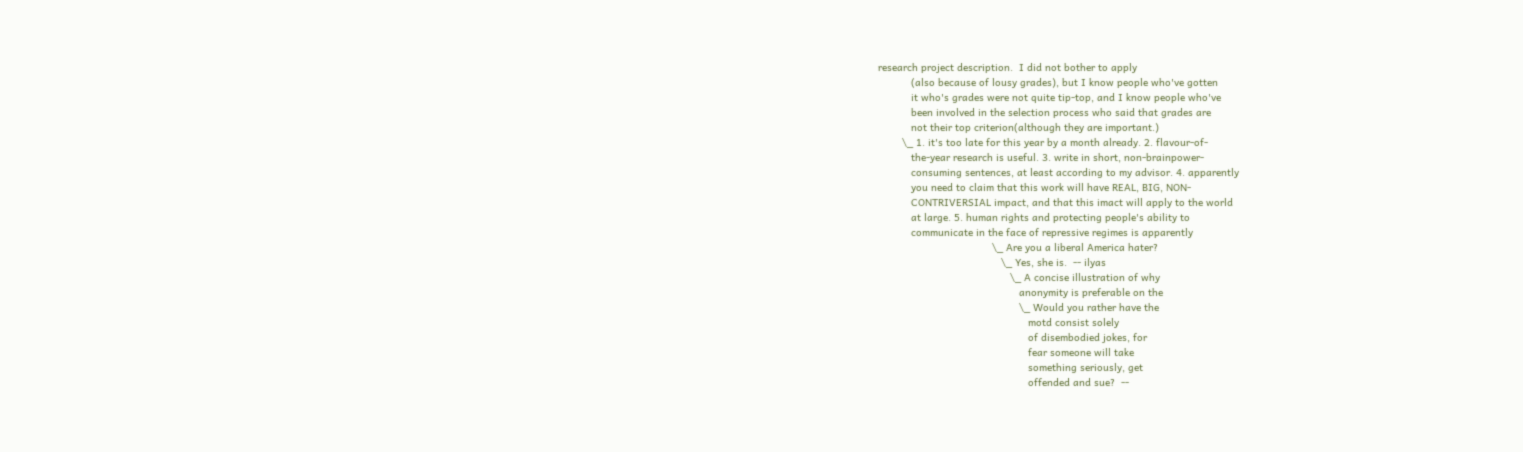research project description.  I did not bother to apply
           (also because of lousy grades), but I know people who've gotten
           it who's grades were not quite tip-top, and I know people who've
           been involved in the selection process who said that grades are
           not their top criterion(although they are important.)
        \_ 1. it's too late for this year by a month already. 2. flavour-of-
           the-year research is useful. 3. write in short, non-brainpower-
           consuming sentences, at least according to my advisor. 4. apparently
           you need to claim that this work will have REAL, BIG, NON-
           CONTRIVERSIAL impact, and that this imact will apply to the world
           at large. 5. human rights and protecting people's ability to
           communicate in the face of repressive regimes is apparently
                                      \_ Are you a liberal America hater?
                                         \_ Yes, she is.  -- ilyas
                                            \_ A concise illustration of why
                                               anonymity is preferable on the
                                               \_ Would you rather have the
                                                  motd consist solely
                                                  of disembodied jokes, for
                                                  fear someone will take
                                                  something seriously, get
                                                  offended and sue?  --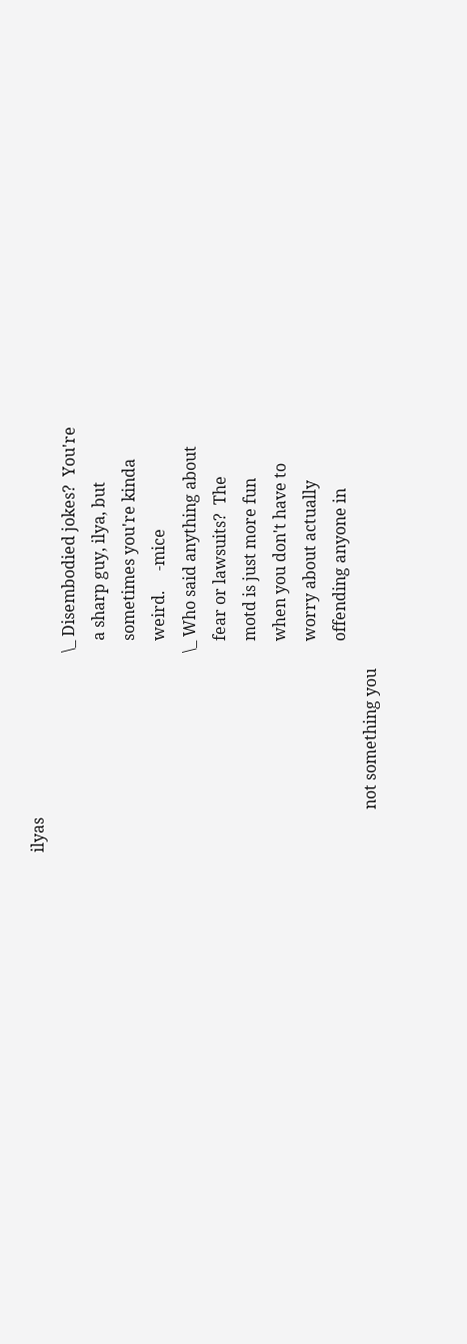ilyas
                                                  \_ Disembodied jokes?  You're
                                                     a sharp guy, ilya, but
                                                     sometimes you're kinda
                                                     weird.     -mice
                                                  \_ Who said anything about
                                                     fear or lawsuits?  The
                                                     motd is just more fun
                                                     when you don't have to
                                                     worry about actually
                                                     offending anyone in
           not something you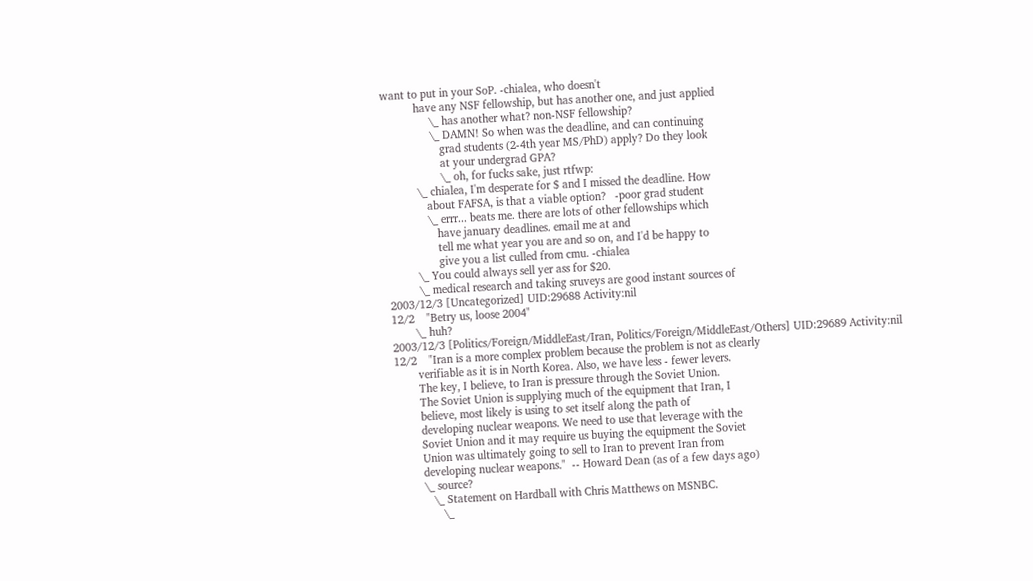want to put in your SoP. -chialea, who doesn't
           have any NSF fellowship, but has another one, and just applied
                \_ has another what? non-NSF fellowship?
                \_ DAMN! So when was the deadline, and can continuing
                   grad students (2-4th year MS/PhD) apply? Do they look
                   at your undergrad GPA?
                   \_ oh, for fucks sake, just rtfwp:
           \_ chialea, I'm desperate for $ and I missed the deadline. How
              about FAFSA, is that a viable option?   -poor grad student
              \_ errr... beats me. there are lots of other fellowships which
                 have january deadlines. email me at and
                 tell me what year you are and so on, and I'd be happy to
                 give you a list culled from cmu. -chialea
          \_ You could always sell yer ass for $20.
          \_ medical research and taking sruveys are good instant sources of
2003/12/3 [Uncategorized] UID:29688 Activity:nil
12/2    "Betry us, loose 2004"
        \_ huh?
2003/12/3 [Politics/Foreign/MiddleEast/Iran, Politics/Foreign/MiddleEast/Others] UID:29689 Activity:nil
12/2    "Iran is a more complex problem because the problem is not as clearly
        verifiable as it is in North Korea. Also, we have less - fewer levers.
        The key, I believe, to Iran is pressure through the Soviet Union.
        The Soviet Union is supplying much of the equipment that Iran, I
        believe, most likely is using to set itself along the path of
        developing nuclear weapons. We need to use that leverage with the
        Soviet Union and it may require us buying the equipment the Soviet
        Union was ultimately going to sell to Iran to prevent Iran from
        developing nuclear weapons."  -- Howard Dean (as of a few days ago)
        \_ source?
           \_ Statement on Hardball with Chris Matthews on MSNBC.
              \_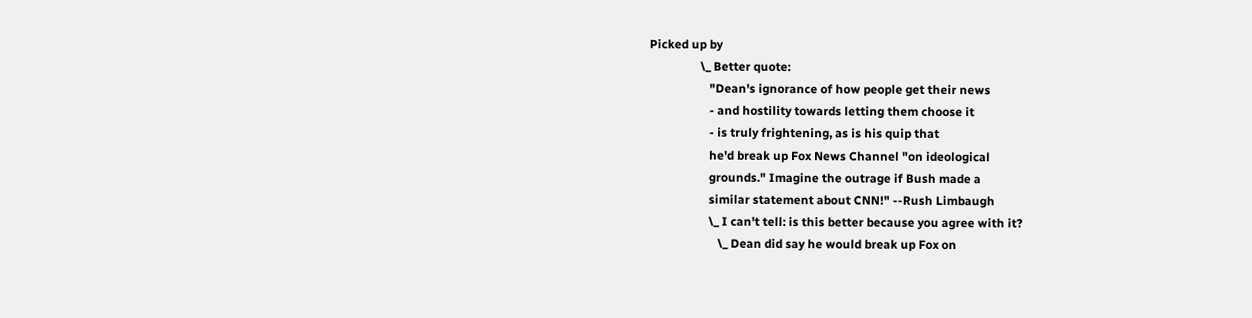Picked up by
                 \_ Better quote:
                    "Dean's ignorance of how people get their news
                    - and hostility towards letting them choose it
                    - is truly frightening, as is his quip that
                    he'd break up Fox News Channel "on ideological
                    grounds." Imagine the outrage if Bush made a
                    similar statement about CNN!" --Rush Limbaugh
                    \_ I can't tell: is this better because you agree with it?
                       \_ Dean did say he would break up Fox on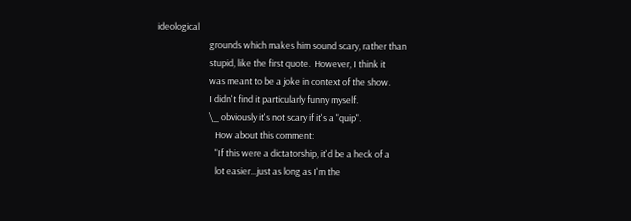ideological
                          grounds which makes him sound scary, rather than
                          stupid, like the first quote.  However, I think it
                          was meant to be a joke in context of the show.
                          I didn't find it particularly funny myself.
                          \_ obviously it's not scary if it's a "quip".
                             How about this comment:
                             "If this were a dictatorship, it'd be a heck of a
                             lot easier...just as long as I'm the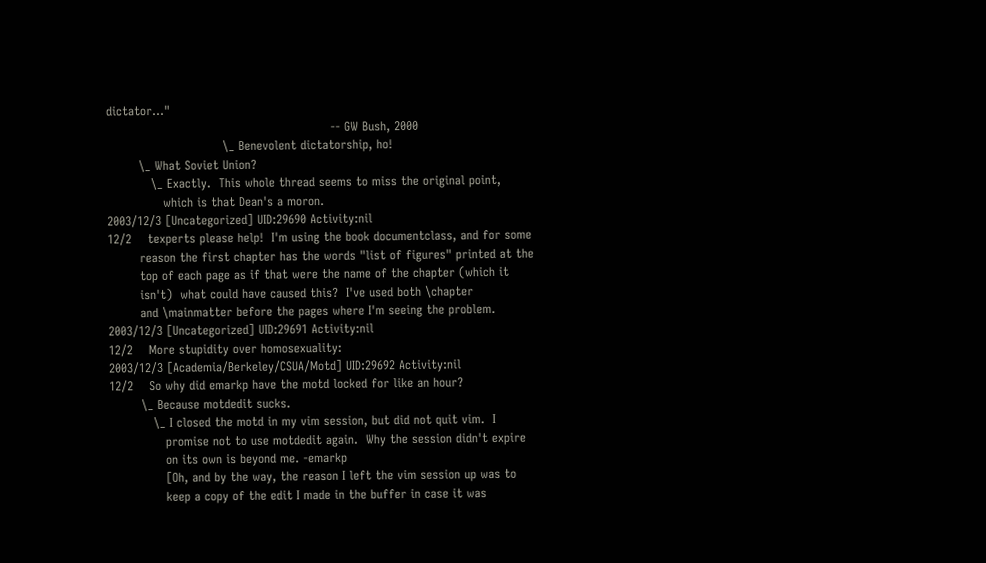dictator..."
                                                        -- GW Bush, 2000
                             \_ Benevolent dictatorship, ho!
        \_ What Soviet Union?
           \_ Exactly.  This whole thread seems to miss the original point,
              which is that Dean's a moron.
2003/12/3 [Uncategorized] UID:29690 Activity:nil
12/2    texperts please help!  I'm using the book documentclass, and for some
        reason the first chapter has the words "list of figures" printed at the
        top of each page as if that were the name of the chapter (which it
        isn't)  what could have caused this?  I've used both \chapter
        and \mainmatter before the pages where I'm seeing the problem.
2003/12/3 [Uncategorized] UID:29691 Activity:nil
12/2    More stupidity over homosexuality:
2003/12/3 [Academia/Berkeley/CSUA/Motd] UID:29692 Activity:nil
12/2    So why did emarkp have the motd locked for like an hour?
        \_ Because motdedit sucks.
           \_ I closed the motd in my vim session, but did not quit vim.  I
              promise not to use motdedit again.  Why the session didn't expire
              on its own is beyond me. -emarkp
              [Oh, and by the way, the reason I left the vim session up was to
              keep a copy of the edit I made in the buffer in case it was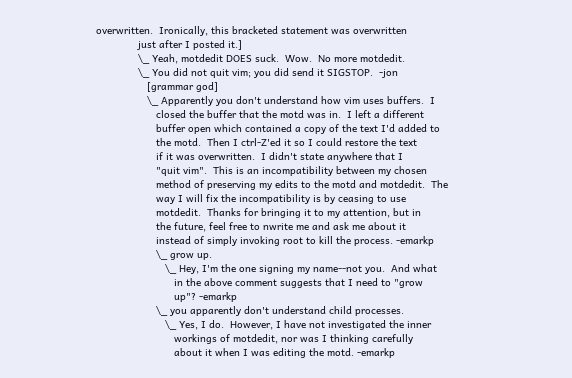overwritten.  Ironically, this bracketed statement was overwritten
              just after I posted it.]
              \_ Yeah, motdedit DOES suck.  Wow.  No more motdedit.
              \_ You did not quit vim; you did send it SIGSTOP.  -jon
                 [grammar god]
                 \_ Apparently you don't understand how vim uses buffers.  I
                    closed the buffer that the motd was in.  I left a different
                    buffer open which contained a copy of the text I'd added to
                    the motd.  Then I ctrl-Z'ed it so I could restore the text
                    if it was overwritten.  I didn't state anywhere that I
                    "quit vim".  This is an incompatibility between my chosen
                    method of preserving my edits to the motd and motdedit.  The
                    way I will fix the incompatibility is by ceasing to use
                    motdedit.  Thanks for bringing it to my attention, but in
                    the future, feel free to nwrite me and ask me about it
                    instead of simply invoking root to kill the process. -emarkp
                    \_ grow up.
                       \_ Hey, I'm the one signing my name--not you.  And what
                          in the above comment suggests that I need to "grow
                          up"? -emarkp
                    \_ you apparently don't understand child processes.
                       \_ Yes, I do.  However, I have not investigated the inner
                          workings of motdedit, nor was I thinking carefully
                          about it when I was editing the motd. -emarkp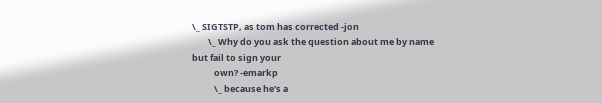\_ SIGTSTP, as tom has corrected -jon
        \_ Why do you ask the question about me by name but fail to sign your
           own? -emarkp
           \_ because he's a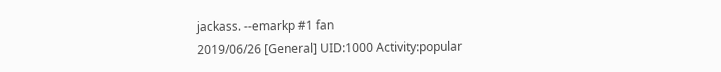jackass. --emarkp #1 fan
2019/06/26 [General] UID:1000 Activity:popular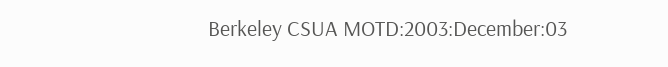Berkeley CSUA MOTD:2003:December:03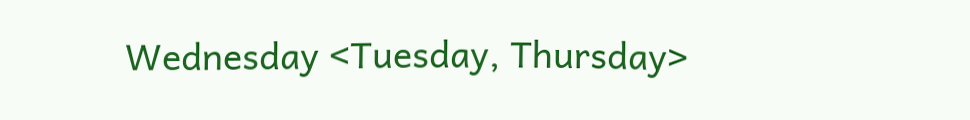Wednesday <Tuesday, Thursday>